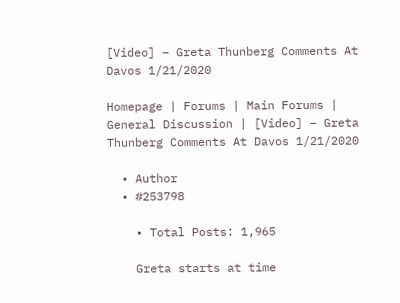[Video] – Greta Thunberg Comments At Davos 1/21/2020

Homepage | Forums | Main Forums | General Discussion | [Video] – Greta Thunberg Comments At Davos 1/21/2020

  • Author
  • #253798

    • Total Posts: 1,965

    Greta starts at time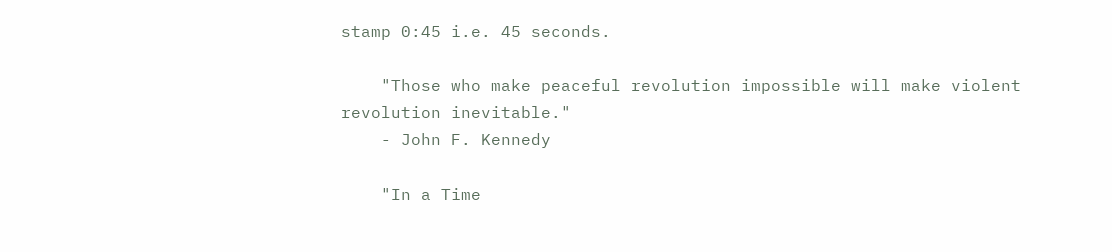stamp 0:45 i.e. 45 seconds.

    "Those who make peaceful revolution impossible will make violent revolution inevitable."
    - John F. Kennedy

    "In a Time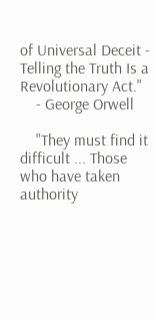of Universal Deceit - Telling the Truth Is a Revolutionary Act."
    - George Orwell

    "They must find it difficult ... Those who have taken authority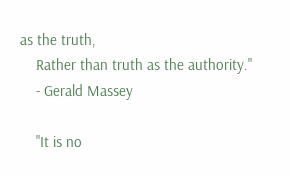as the truth,
    Rather than truth as the authority."
    - Gerald Massey

    "It is no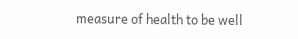measure of health to be well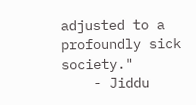adjusted to a profoundly sick society."
    - Jiddu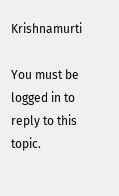Krishnamurti

You must be logged in to reply to this topic.